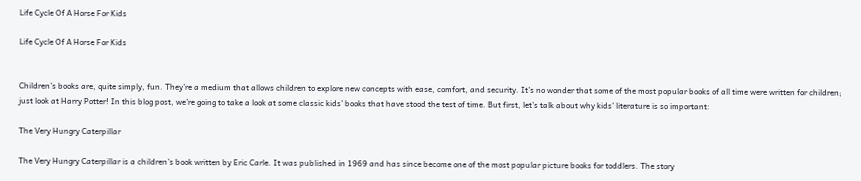Life Cycle Of A Horse For Kids

Life Cycle Of A Horse For Kids


Children’s books are, quite simply, fun. They’re a medium that allows children to explore new concepts with ease, comfort, and security. It’s no wonder that some of the most popular books of all time were written for children; just look at Harry Potter! In this blog post, we’re going to take a look at some classic kids’ books that have stood the test of time. But first, let’s talk about why kids’ literature is so important:

The Very Hungry Caterpillar

The Very Hungry Caterpillar is a children’s book written by Eric Carle. It was published in 1969 and has since become one of the most popular picture books for toddlers. The story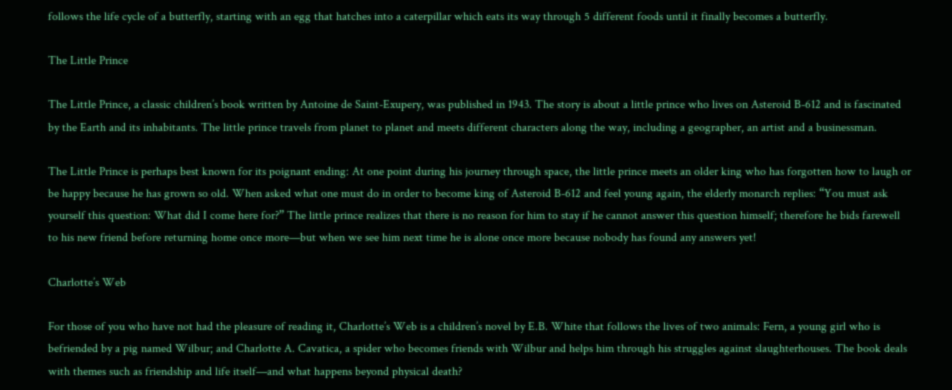follows the life cycle of a butterfly, starting with an egg that hatches into a caterpillar which eats its way through 5 different foods until it finally becomes a butterfly.

The Little Prince

The Little Prince, a classic children’s book written by Antoine de Saint-Exupery, was published in 1943. The story is about a little prince who lives on Asteroid B-612 and is fascinated by the Earth and its inhabitants. The little prince travels from planet to planet and meets different characters along the way, including a geographer, an artist and a businessman.

The Little Prince is perhaps best known for its poignant ending: At one point during his journey through space, the little prince meets an older king who has forgotten how to laugh or be happy because he has grown so old. When asked what one must do in order to become king of Asteroid B-612 and feel young again, the elderly monarch replies: “You must ask yourself this question: What did I come here for?” The little prince realizes that there is no reason for him to stay if he cannot answer this question himself; therefore he bids farewell to his new friend before returning home once more—but when we see him next time he is alone once more because nobody has found any answers yet!

Charlotte’s Web

For those of you who have not had the pleasure of reading it, Charlotte’s Web is a children’s novel by E.B. White that follows the lives of two animals: Fern, a young girl who is befriended by a pig named Wilbur; and Charlotte A. Cavatica, a spider who becomes friends with Wilbur and helps him through his struggles against slaughterhouses. The book deals with themes such as friendship and life itself—and what happens beyond physical death?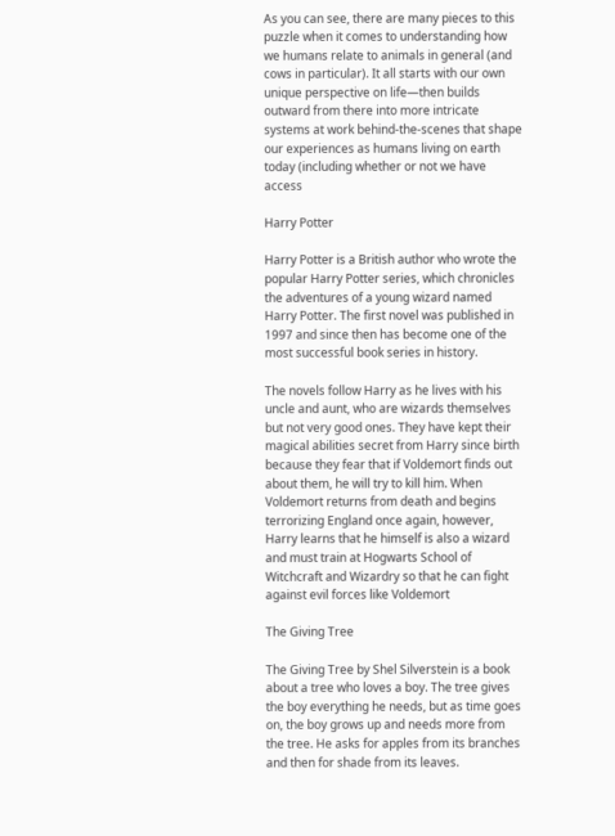As you can see, there are many pieces to this puzzle when it comes to understanding how we humans relate to animals in general (and cows in particular). It all starts with our own unique perspective on life—then builds outward from there into more intricate systems at work behind-the-scenes that shape our experiences as humans living on earth today (including whether or not we have access

Harry Potter

Harry Potter is a British author who wrote the popular Harry Potter series, which chronicles the adventures of a young wizard named Harry Potter. The first novel was published in 1997 and since then has become one of the most successful book series in history.

The novels follow Harry as he lives with his uncle and aunt, who are wizards themselves but not very good ones. They have kept their magical abilities secret from Harry since birth because they fear that if Voldemort finds out about them, he will try to kill him. When Voldemort returns from death and begins terrorizing England once again, however, Harry learns that he himself is also a wizard and must train at Hogwarts School of Witchcraft and Wizardry so that he can fight against evil forces like Voldemort

The Giving Tree

The Giving Tree by Shel Silverstein is a book about a tree who loves a boy. The tree gives the boy everything he needs, but as time goes on, the boy grows up and needs more from the tree. He asks for apples from its branches and then for shade from its leaves.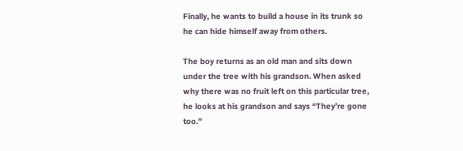Finally, he wants to build a house in its trunk so he can hide himself away from others.

The boy returns as an old man and sits down under the tree with his grandson. When asked why there was no fruit left on this particular tree, he looks at his grandson and says “They’re gone too.”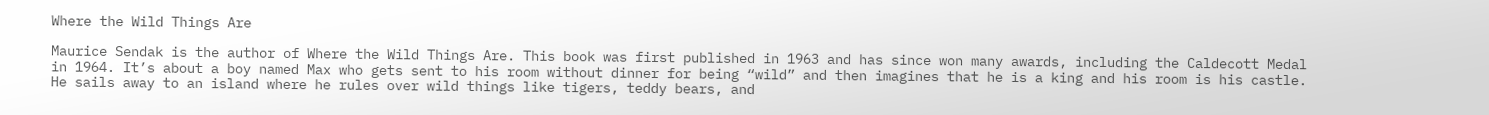Where the Wild Things Are

Maurice Sendak is the author of Where the Wild Things Are. This book was first published in 1963 and has since won many awards, including the Caldecott Medal in 1964. It’s about a boy named Max who gets sent to his room without dinner for being “wild” and then imagines that he is a king and his room is his castle. He sails away to an island where he rules over wild things like tigers, teddy bears, and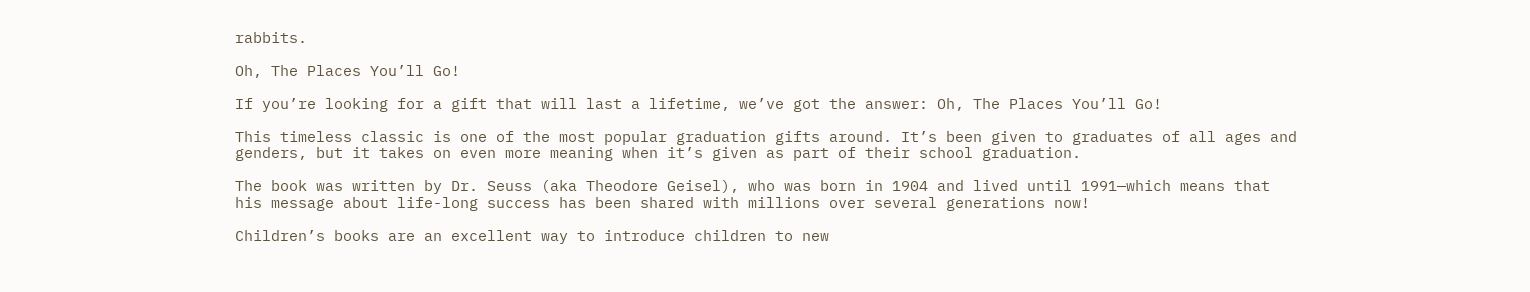rabbits.

Oh, The Places You’ll Go!

If you’re looking for a gift that will last a lifetime, we’ve got the answer: Oh, The Places You’ll Go!

This timeless classic is one of the most popular graduation gifts around. It’s been given to graduates of all ages and genders, but it takes on even more meaning when it’s given as part of their school graduation.

The book was written by Dr. Seuss (aka Theodore Geisel), who was born in 1904 and lived until 1991—which means that his message about life-long success has been shared with millions over several generations now!

Children’s books are an excellent way to introduce children to new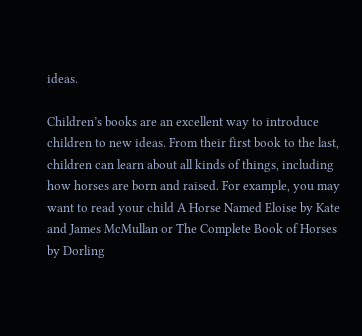ideas.

Children’s books are an excellent way to introduce children to new ideas. From their first book to the last, children can learn about all kinds of things, including how horses are born and raised. For example, you may want to read your child A Horse Named Eloise by Kate and James McMullan or The Complete Book of Horses by Dorling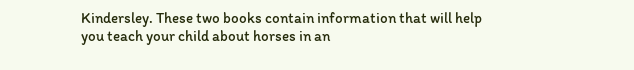Kindersley. These two books contain information that will help you teach your child about horses in an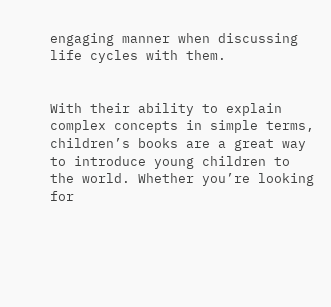engaging manner when discussing life cycles with them.


With their ability to explain complex concepts in simple terms, children’s books are a great way to introduce young children to the world. Whether you’re looking for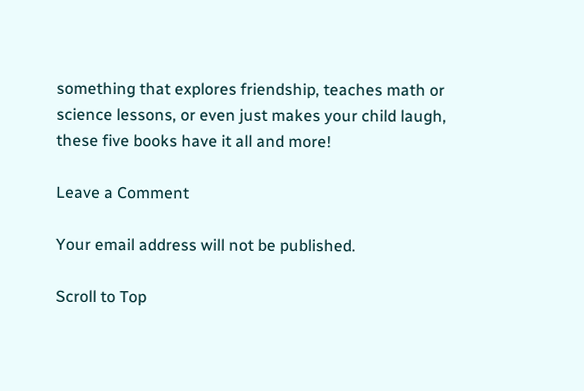something that explores friendship, teaches math or science lessons, or even just makes your child laugh, these five books have it all and more!

Leave a Comment

Your email address will not be published.

Scroll to Top